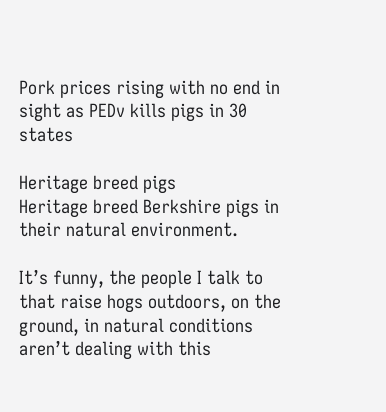Pork prices rising with no end in sight as PEDv kills pigs in 30 states

Heritage breed pigs
Heritage breed Berkshire pigs in their natural environment.

It’s funny, the people I talk to that raise hogs outdoors, on the ground, in natural conditions aren’t dealing with this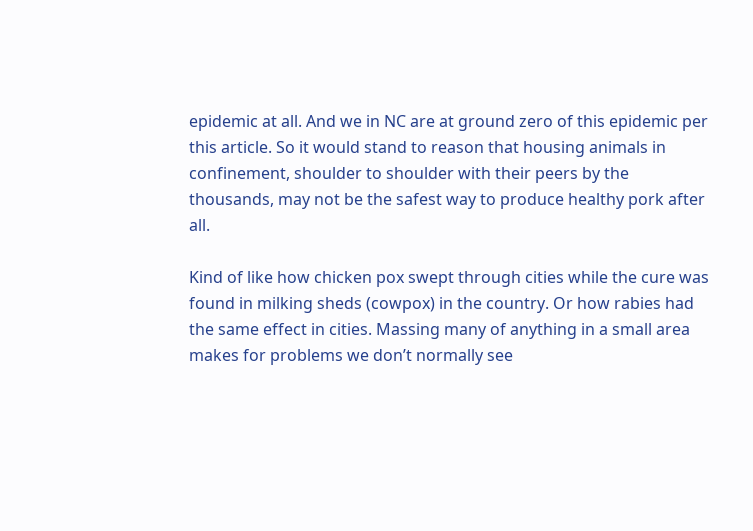epidemic at all. And we in NC are at ground zero of this epidemic per this article. So it would stand to reason that housing animals in confinement, shoulder to shoulder with their peers by the thousands, may not be the safest way to produce healthy pork after all.

Kind of like how chicken pox swept through cities while the cure was found in milking sheds (cowpox) in the country. Or how rabies had the same effect in cities. Massing many of anything in a small area makes for problems we don’t normally see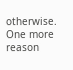otherwise. One more reason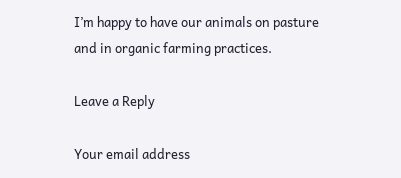I’m happy to have our animals on pasture and in organic farming practices.

Leave a Reply

Your email address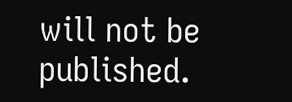will not be published.